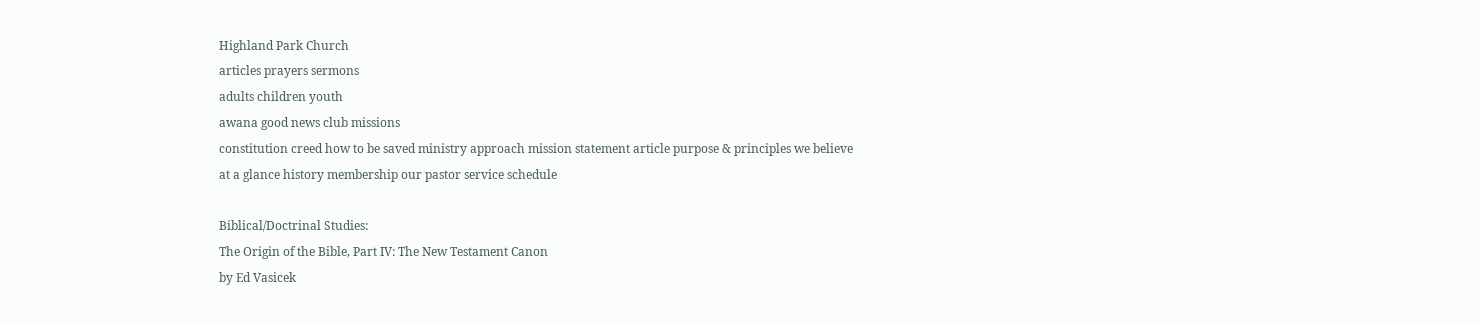Highland Park Church
articles prayers sermons
adults children youth
awana good news club missions
constitution creed how to be saved ministry approach mission statement article purpose & principles we believe
at a glance history membership our pastor service schedule

Biblical/Doctrinal Studies:
The Origin of the Bible, Part IV: The New Testament Canon
by Ed Vasicek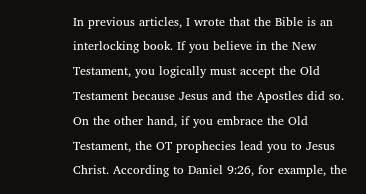In previous articles, I wrote that the Bible is an interlocking book. If you believe in the New Testament, you logically must accept the Old Testament because Jesus and the Apostles did so. On the other hand, if you embrace the Old Testament, the OT prophecies lead you to Jesus Christ. According to Daniel 9:26, for example, the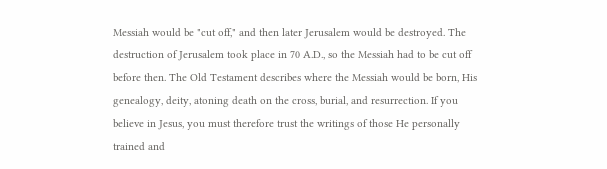Messiah would be "cut off," and then later Jerusalem would be destroyed. The destruction of Jerusalem took place in 70 A.D., so the Messiah had to be cut off before then. The Old Testament describes where the Messiah would be born, His genealogy, deity, atoning death on the cross, burial, and resurrection. If you believe in Jesus, you must therefore trust the writings of those He personally trained and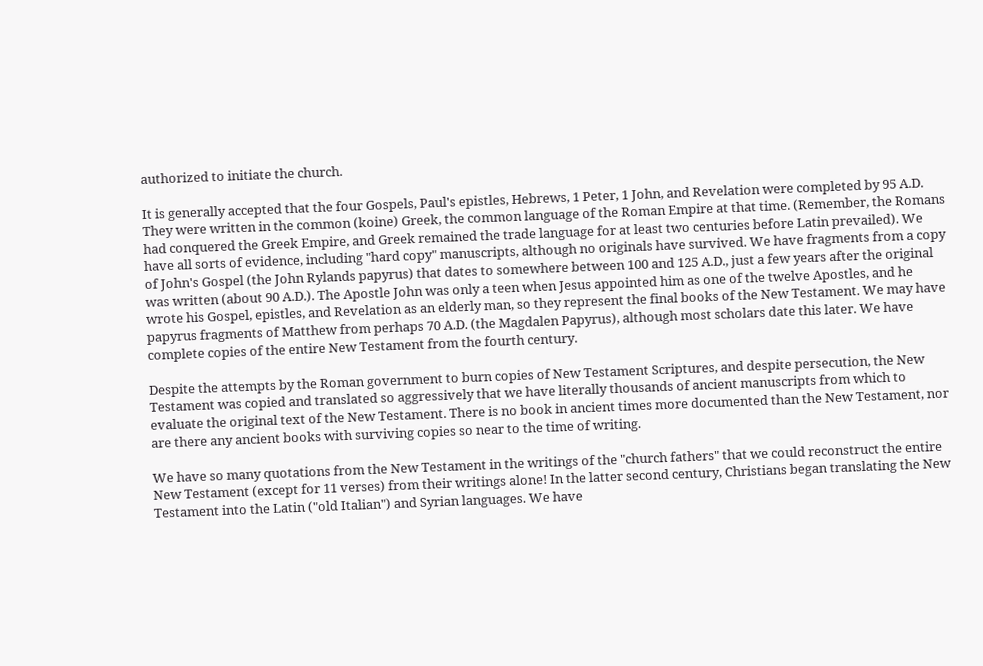authorized to initiate the church.

It is generally accepted that the four Gospels, Paul's epistles, Hebrews, 1 Peter, 1 John, and Revelation were completed by 95 A.D. They were written in the common (koine) Greek, the common language of the Roman Empire at that time. (Remember, the Romans had conquered the Greek Empire, and Greek remained the trade language for at least two centuries before Latin prevailed). We have all sorts of evidence, including "hard copy" manuscripts, although no originals have survived. We have fragments from a copy of John's Gospel (the John Rylands papyrus) that dates to somewhere between 100 and 125 A.D., just a few years after the original was written (about 90 A.D.). The Apostle John was only a teen when Jesus appointed him as one of the twelve Apostles, and he wrote his Gospel, epistles, and Revelation as an elderly man, so they represent the final books of the New Testament. We may have papyrus fragments of Matthew from perhaps 70 A.D. (the Magdalen Papyrus), although most scholars date this later. We have complete copies of the entire New Testament from the fourth century.

Despite the attempts by the Roman government to burn copies of New Testament Scriptures, and despite persecution, the New Testament was copied and translated so aggressively that we have literally thousands of ancient manuscripts from which to evaluate the original text of the New Testament. There is no book in ancient times more documented than the New Testament, nor are there any ancient books with surviving copies so near to the time of writing.

We have so many quotations from the New Testament in the writings of the "church fathers" that we could reconstruct the entire New Testament (except for 11 verses) from their writings alone! In the latter second century, Christians began translating the New Testament into the Latin ("old Italian") and Syrian languages. We have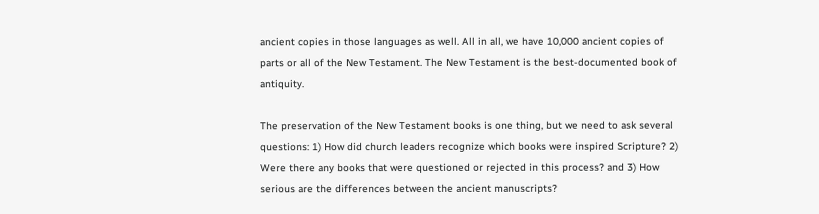ancient copies in those languages as well. All in all, we have 10,000 ancient copies of parts or all of the New Testament. The New Testament is the best-documented book of antiquity.

The preservation of the New Testament books is one thing, but we need to ask several questions: 1) How did church leaders recognize which books were inspired Scripture? 2) Were there any books that were questioned or rejected in this process? and 3) How serious are the differences between the ancient manuscripts?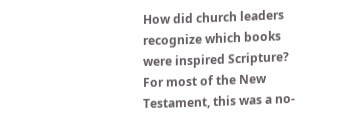How did church leaders recognize which books were inspired Scripture? For most of the New Testament, this was a no-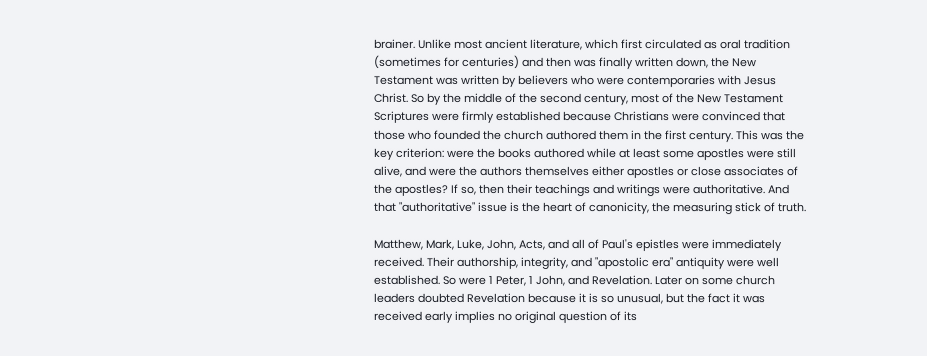brainer. Unlike most ancient literature, which first circulated as oral tradition (sometimes for centuries) and then was finally written down, the New Testament was written by believers who were contemporaries with Jesus Christ. So by the middle of the second century, most of the New Testament Scriptures were firmly established because Christians were convinced that those who founded the church authored them in the first century. This was the key criterion: were the books authored while at least some apostles were still alive, and were the authors themselves either apostles or close associates of the apostles? If so, then their teachings and writings were authoritative. And that "authoritative" issue is the heart of canonicity, the measuring stick of truth.

Matthew, Mark, Luke, John, Acts, and all of Paul's epistles were immediately received. Their authorship, integrity, and "apostolic era" antiquity were well established. So were 1 Peter, 1 John, and Revelation. Later on some church leaders doubted Revelation because it is so unusual, but the fact it was received early implies no original question of its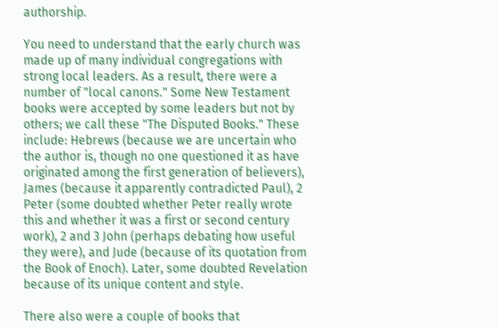authorship.

You need to understand that the early church was made up of many individual congregations with strong local leaders. As a result, there were a number of "local canons." Some New Testament books were accepted by some leaders but not by others; we call these "The Disputed Books." These include: Hebrews (because we are uncertain who the author is, though no one questioned it as have originated among the first generation of believers), James (because it apparently contradicted Paul), 2 Peter (some doubted whether Peter really wrote this and whether it was a first or second century work), 2 and 3 John (perhaps debating how useful they were), and Jude (because of its quotation from the Book of Enoch). Later, some doubted Revelation because of its unique content and style.

There also were a couple of books that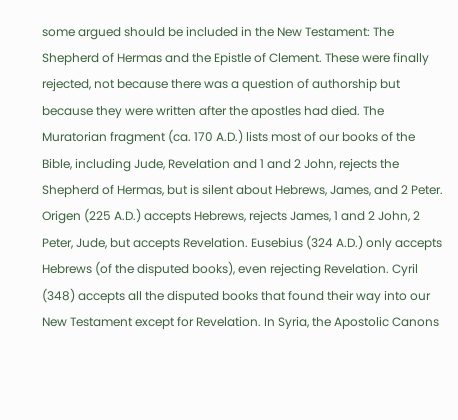some argued should be included in the New Testament: The Shepherd of Hermas and the Epistle of Clement. These were finally rejected, not because there was a question of authorship but because they were written after the apostles had died. The Muratorian fragment (ca. 170 A.D.) lists most of our books of the Bible, including Jude, Revelation and 1 and 2 John, rejects the Shepherd of Hermas, but is silent about Hebrews, James, and 2 Peter. Origen (225 A.D.) accepts Hebrews, rejects James, 1 and 2 John, 2 Peter, Jude, but accepts Revelation. Eusebius (324 A.D.) only accepts Hebrews (of the disputed books), even rejecting Revelation. Cyril (348) accepts all the disputed books that found their way into our New Testament except for Revelation. In Syria, the Apostolic Canons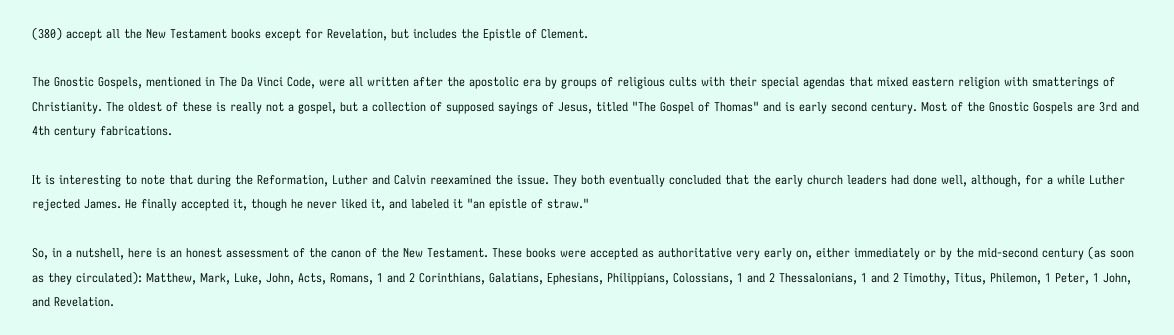(380) accept all the New Testament books except for Revelation, but includes the Epistle of Clement.

The Gnostic Gospels, mentioned in The Da Vinci Code, were all written after the apostolic era by groups of religious cults with their special agendas that mixed eastern religion with smatterings of Christianity. The oldest of these is really not a gospel, but a collection of supposed sayings of Jesus, titled "The Gospel of Thomas" and is early second century. Most of the Gnostic Gospels are 3rd and 4th century fabrications.

It is interesting to note that during the Reformation, Luther and Calvin reexamined the issue. They both eventually concluded that the early church leaders had done well, although, for a while Luther rejected James. He finally accepted it, though he never liked it, and labeled it "an epistle of straw."

So, in a nutshell, here is an honest assessment of the canon of the New Testament. These books were accepted as authoritative very early on, either immediately or by the mid-second century (as soon as they circulated): Matthew, Mark, Luke, John, Acts, Romans, 1 and 2 Corinthians, Galatians, Ephesians, Philippians, Colossians, 1 and 2 Thessalonians, 1 and 2 Timothy, Titus, Philemon, 1 Peter, 1 John, and Revelation.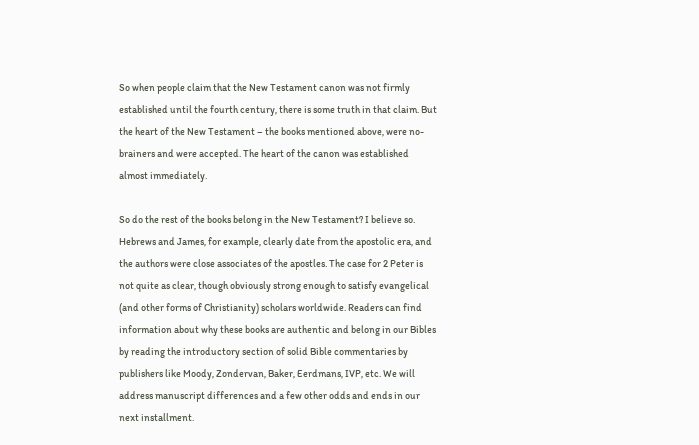So when people claim that the New Testament canon was not firmly established until the fourth century, there is some truth in that claim. But the heart of the New Testament – the books mentioned above, were no-brainers and were accepted. The heart of the canon was established almost immediately.

So do the rest of the books belong in the New Testament? I believe so. Hebrews and James, for example, clearly date from the apostolic era, and the authors were close associates of the apostles. The case for 2 Peter is not quite as clear, though obviously strong enough to satisfy evangelical (and other forms of Christianity) scholars worldwide. Readers can find information about why these books are authentic and belong in our Bibles by reading the introductory section of solid Bible commentaries by publishers like Moody, Zondervan, Baker, Eerdmans, IVP, etc. We will address manuscript differences and a few other odds and ends in our next installment.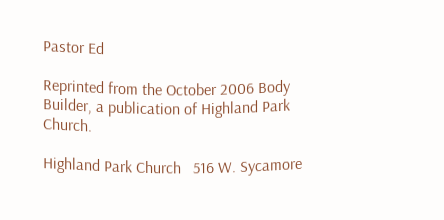Pastor Ed

Reprinted from the October 2006 Body Builder, a publication of Highland Park Church.

Highland Park Church   516 W. Sycamore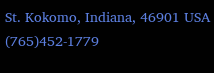St. Kokomo, Indiana, 46901 USA   (765)452-1779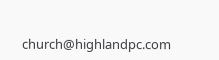church@highlandpc.com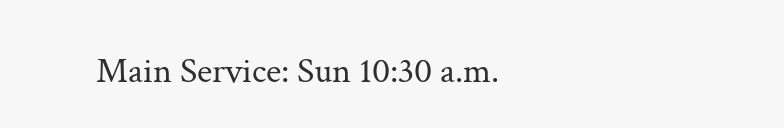Main Service: Sun 10:30 a.m.